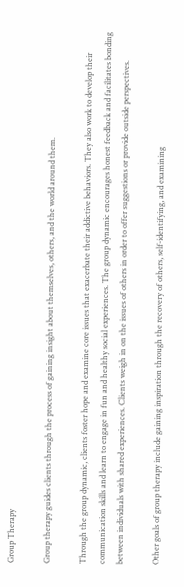Group Therapy

Group therapy guides clients through the process of gaining insight about themselves, others, and the world around them.

Through the group dynamic, clients foster hope and examine core issues that exacerbate their addictive behaviors. They also work to develop their communication skills and learn to engage in fun and healthy social experiences. The group dynamic encourages honest feedback and facilitates bonding between individuals with shared experiences. Clients weigh in on the issues of others in order to offer suggestions or provide outside perspectives.

Other goals of group therapy include gaining inspiration through the recovery of others, self-identifying, and examining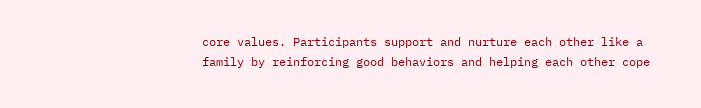core values. Participants support and nurture each other like a family by reinforcing good behaviors and helping each other cope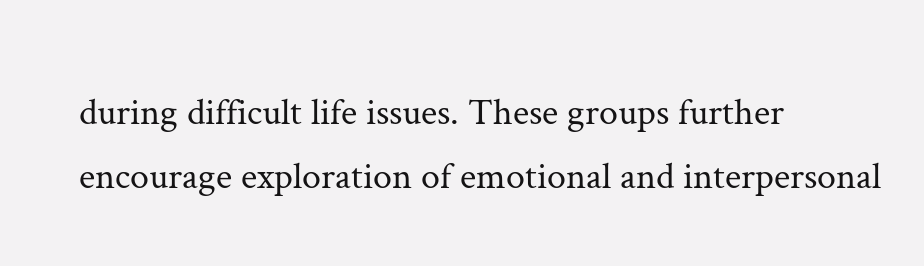during difficult life issues. These groups further encourage exploration of emotional and interpersonal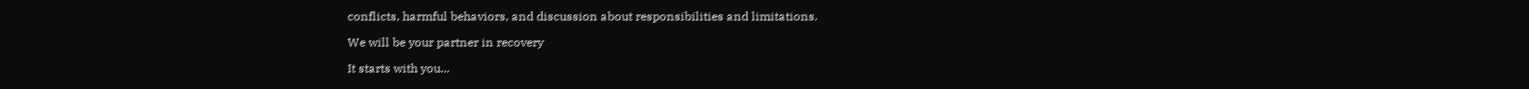conflicts, harmful behaviors, and discussion about responsibilities and limitations.

We will be your partner in recovery

It starts with you...